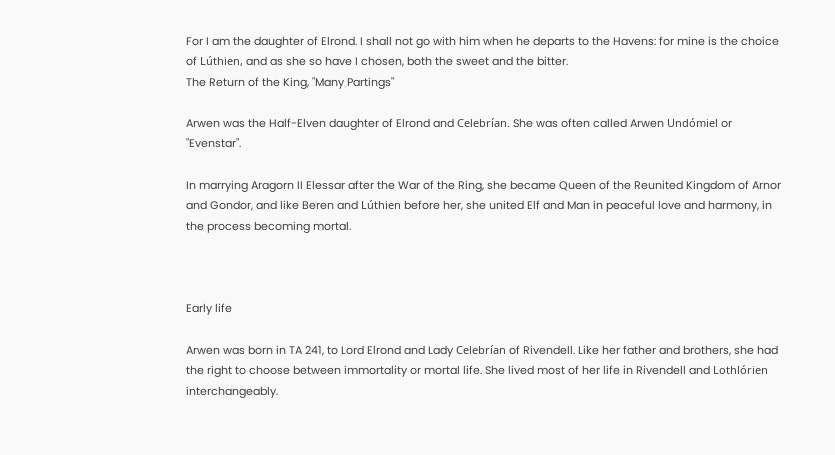For I am the daughter of Elrond. I shall not go with him when he departs to the Havens: for mine is the choice of Lúthien, and as she so have I chosen, both the sweet and the bitter.
The Return of the King, "Many Partings"

Arwen was the Half-Elven daughter of Elrond and Celebrían. She was often called Arwen Undómiel or "Evenstar".

In marrying Aragorn II Elessar after the War of the Ring, she became Queen of the Reunited Kingdom of Arnor and Gondor, and like Beren and Lúthien before her, she united Elf and Man in peaceful love and harmony, in the process becoming mortal.



Early life

Arwen was born in TA 241, to Lord Elrond and Lady Celebrían of Rivendell. Like her father and brothers, she had the right to choose between immortality or mortal life. She lived most of her life in Rivendell and Lothlórien interchangeably.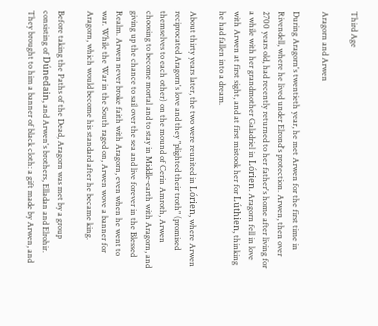Third Age

Aragorn and Arwen

During Aragorn's twentieth year, he met Arwen for the first time in Rivendell, where he lived under Elrond's protection. Arwen, then over 2700 years old, had recently returned to her father's home after living for a while with her grandmother Galadriel in Lórien. Aragorn fell in love with Arwen at first sight, and at first mistook her for Lúthien, thinking he had fallen into a dream.

About thirty years later, the two were reunited in Lórien, where Arwen reciprocated Aragorn's love and they "plighted their troth" (promised themselves to each other) on the mound of Cerin Amroth, Arwen choosing to become mortal and to stay in Middle-earth with Aragorn, and giving up the chance to sail over the sea and live forever in the Blessed Realm. Arwen never broke faith with Aragorn, even when he went to war. While the War in the South raged on, Arwen wove a banner for Aragorn, which would become his standard after he became king.

Before taking the Paths of the Dead, Aragorn was met by a group consisting of Dúnedain, and Arwen's brothers, Elladan and Elrohir. They brought to him a banner of black cloth: a gift made by Arwen, and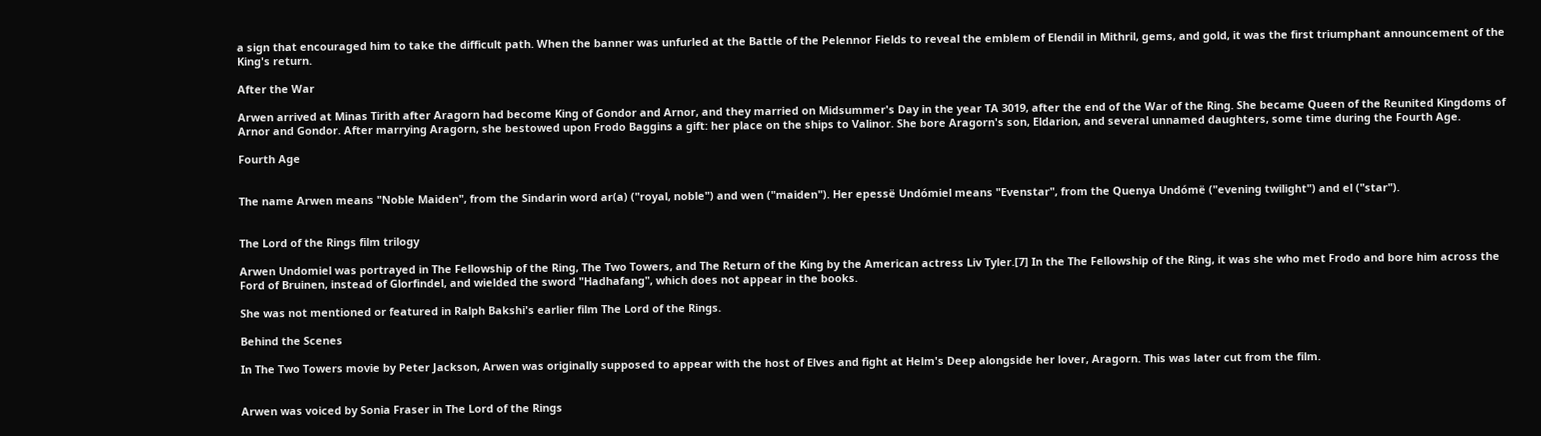a sign that encouraged him to take the difficult path. When the banner was unfurled at the Battle of the Pelennor Fields to reveal the emblem of Elendil in Mithril, gems, and gold, it was the first triumphant announcement of the King's return.

After the War

Arwen arrived at Minas Tirith after Aragorn had become King of Gondor and Arnor, and they married on Midsummer's Day in the year TA 3019, after the end of the War of the Ring. She became Queen of the Reunited Kingdoms of Arnor and Gondor. After marrying Aragorn, she bestowed upon Frodo Baggins a gift: her place on the ships to Valinor. She bore Aragorn's son, Eldarion, and several unnamed daughters, some time during the Fourth Age.

Fourth Age


The name Arwen means "Noble Maiden", from the Sindarin word ar(a) ("royal, noble") and wen ("maiden"). Her epessë Undómiel means "Evenstar", from the Quenya Undómë ("evening twilight") and el ("star").


The Lord of the Rings film trilogy

Arwen Undomiel was portrayed in The Fellowship of the Ring, The Two Towers, and The Return of the King by the American actress Liv Tyler.[7] In the The Fellowship of the Ring, it was she who met Frodo and bore him across the Ford of Bruinen, instead of Glorfindel, and wielded the sword "Hadhafang", which does not appear in the books.

She was not mentioned or featured in Ralph Bakshi's earlier film The Lord of the Rings.

Behind the Scenes

In The Two Towers movie by Peter Jackson, Arwen was originally supposed to appear with the host of Elves and fight at Helm's Deep alongside her lover, Aragorn. This was later cut from the film.


Arwen was voiced by Sonia Fraser in The Lord of the Rings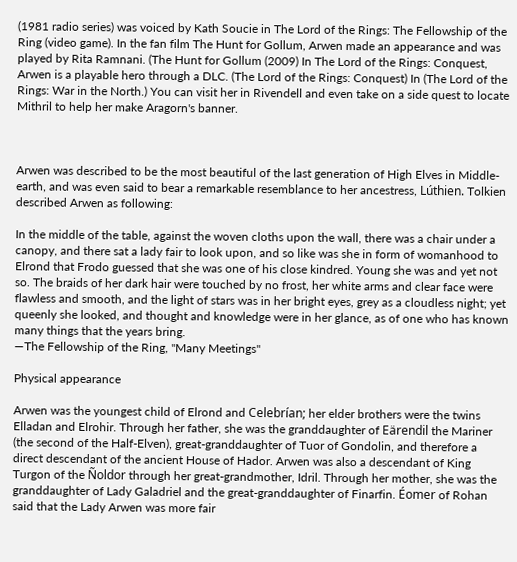(1981 radio series) was voiced by Kath Soucie in The Lord of the Rings: The Fellowship of the Ring (video game). In the fan film The Hunt for Gollum, Arwen made an appearance and was played by Rita Ramnani. (The Hunt for Gollum (2009) In The Lord of the Rings: Conquest, Arwen is a playable hero through a DLC. (The Lord of the Rings: Conquest) In (The Lord of the Rings: War in the North.) You can visit her in Rivendell and even take on a side quest to locate Mithril to help her make Aragorn's banner.



Arwen was described to be the most beautiful of the last generation of High Elves in Middle-earth, and was even said to bear a remarkable resemblance to her ancestress, Lúthien. Tolkien described Arwen as following:

In the middle of the table, against the woven cloths upon the wall, there was a chair under a canopy, and there sat a lady fair to look upon, and so like was she in form of womanhood to Elrond that Frodo guessed that she was one of his close kindred. Young she was and yet not so. The braids of her dark hair were touched by no frost, her white arms and clear face were flawless and smooth, and the light of stars was in her bright eyes, grey as a cloudless night; yet queenly she looked, and thought and knowledge were in her glance, as of one who has known many things that the years bring.
―The Fellowship of the Ring, "Many Meetings"

Physical appearance

Arwen was the youngest child of Elrond and Celebrían; her elder brothers were the twins Elladan and Elrohir. Through her father, she was the granddaughter of Eärendil the Mariner (the second of the Half-Elven), great-granddaughter of Tuor of Gondolin, and therefore a direct descendant of the ancient House of Hador. Arwen was also a descendant of King Turgon of the Ñoldor through her great-grandmother, Idril. Through her mother, she was the granddaughter of Lady Galadriel and the great-granddaughter of Finarfin. Éomer of Rohan said that the Lady Arwen was more fair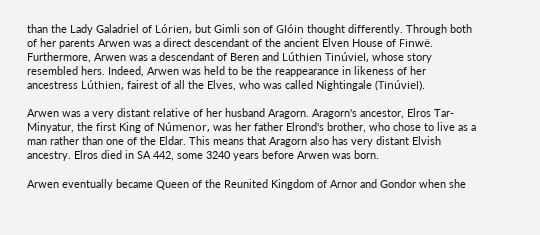than the Lady Galadriel of Lórien, but Gimli son of Glóin thought differently. Through both of her parents Arwen was a direct descendant of the ancient Elven House of Finwë. Furthermore, Arwen was a descendant of Beren and Lúthien Tinúviel, whose story resembled hers. Indeed, Arwen was held to be the reappearance in likeness of her ancestress Lúthien, fairest of all the Elves, who was called Nightingale (Tinúviel).

Arwen was a very distant relative of her husband Aragorn. Aragorn's ancestor, Elros Tar-Minyatur, the first King of Númenor, was her father Elrond's brother, who chose to live as a man rather than one of the Eldar. This means that Aragorn also has very distant Elvish ancestry. Elros died in SA 442, some 3240 years before Arwen was born.

Arwen eventually became Queen of the Reunited Kingdom of Arnor and Gondor when she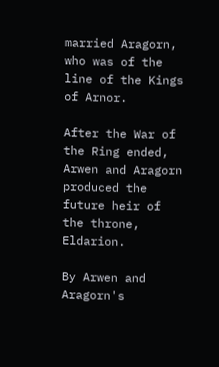married Aragorn, who was of the line of the Kings of Arnor.

After the War of the Ring ended, Arwen and Aragorn produced the future heir of the throne, Eldarion.

By Arwen and Aragorn's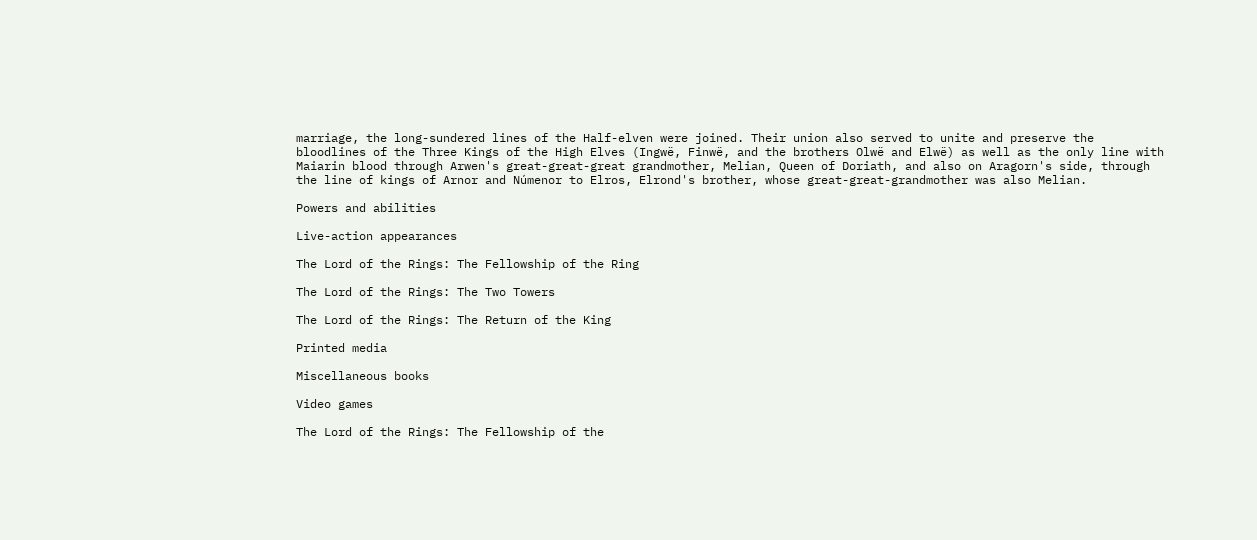marriage, the long-sundered lines of the Half-elven were joined. Their union also served to unite and preserve the bloodlines of the Three Kings of the High Elves (Ingwë, Finwë, and the brothers Olwë and Elwë) as well as the only line with Maiarin blood through Arwen's great-great-great grandmother, Melian, Queen of Doriath, and also on Aragorn's side, through the line of kings of Arnor and Númenor to Elros, Elrond's brother, whose great-great-grandmother was also Melian.

Powers and abilities

Live-action appearances

The Lord of the Rings: The Fellowship of the Ring

The Lord of the Rings: The Two Towers

The Lord of the Rings: The Return of the King

Printed media

Miscellaneous books

Video games

The Lord of the Rings: The Fellowship of the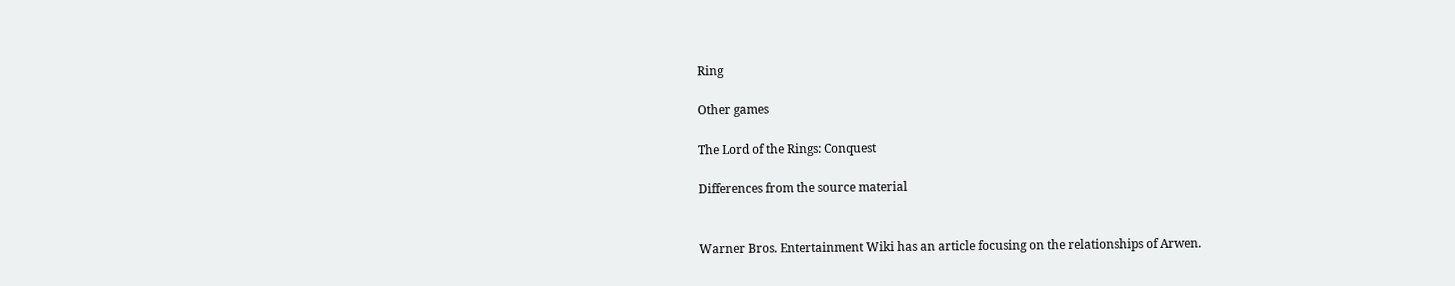Ring

Other games

The Lord of the Rings: Conquest

Differences from the source material


Warner Bros. Entertainment Wiki has an article focusing on the relationships of Arwen.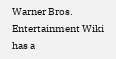Warner Bros. Entertainment Wiki has a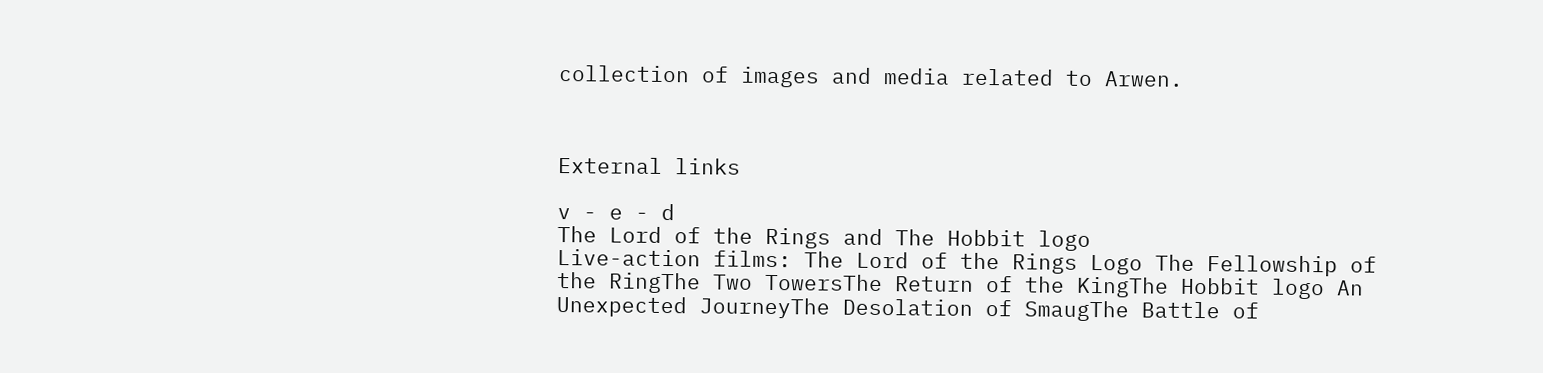collection of images and media related to Arwen.



External links

v - e - d
The Lord of the Rings and The Hobbit logo
Live-action films: The Lord of the Rings Logo The Fellowship of the RingThe Two TowersThe Return of the KingThe Hobbit logo An Unexpected JourneyThe Desolation of SmaugThe Battle of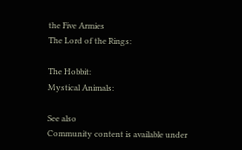the Five Armies
The Lord of the Rings:

The Hobbit:
Mystical Animals:

See also
Community content is available under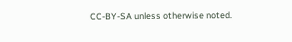CC-BY-SA unless otherwise noted.